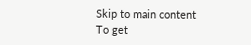Skip to main content
To get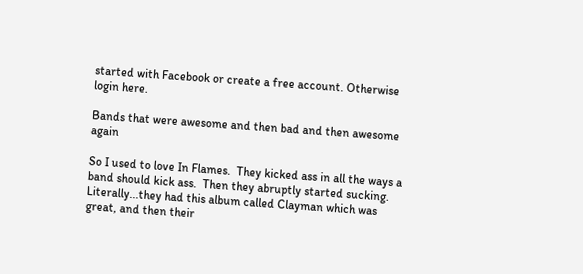started with Facebook or create a free account. Otherwise login here.

Bands that were awesome and then bad and then awesome again

So I used to love In Flames.  They kicked ass in all the ways a band should kick ass.  Then they abruptly started sucking.  Literally...they had this album called Clayman which was great, and then their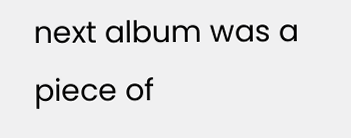next album was a piece of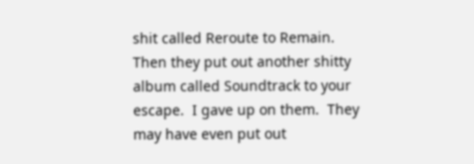shit called Reroute to Remain.  Then they put out another shitty album called Soundtrack to your escape.  I gave up on them.  They may have even put out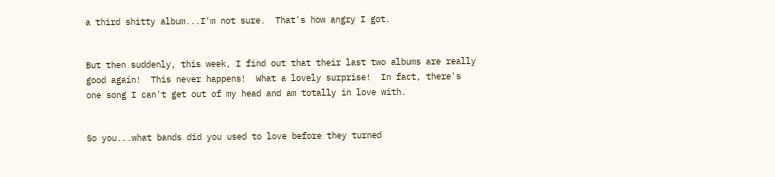a third shitty album...I'm not sure.  That's how angry I got.


But then suddenly, this week, I find out that their last two albums are really good again!  This never happens!  What a lovely surprise!  In fact, there's one song I can't get out of my head and am totally in love with.


So you...what bands did you used to love before they turned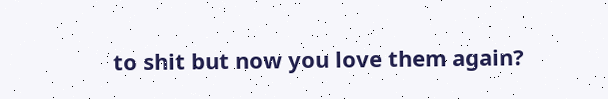to shit but now you love them again?